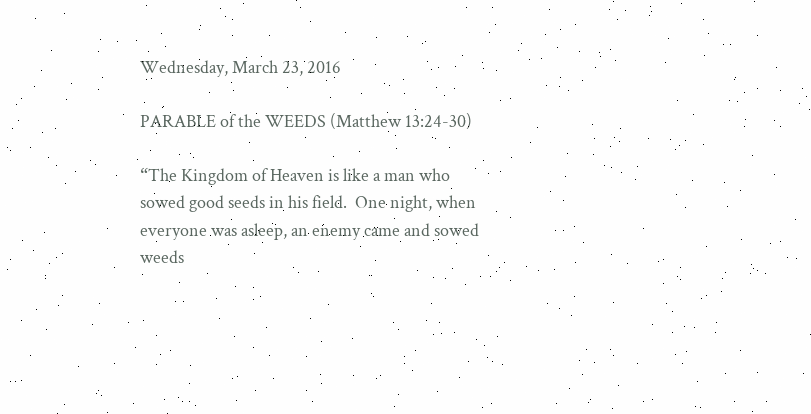Wednesday, March 23, 2016

PARABLE of the WEEDS (Matthew 13:24-30)

“The Kingdom of Heaven is like a man who sowed good seeds in his field.  One night, when everyone was asleep, an enemy came and sowed weeds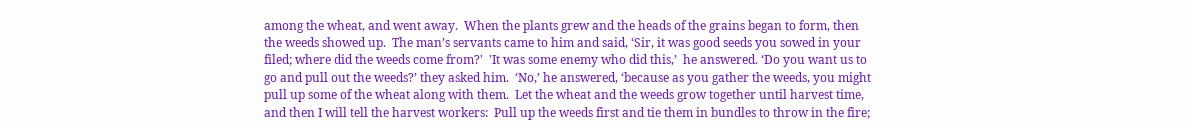among the wheat, and went away.  When the plants grew and the heads of the grains began to form, then the weeds showed up.  The man’s servants came to him and said, ‘Sir, it was good seeds you sowed in your filed; where did the weeds come from?'  'It was some enemy who did this,’  he answered. ‘Do you want us to go and pull out the weeds?’ they asked him.  ‘No,’ he answered, ‘because as you gather the weeds, you might pull up some of the wheat along with them.  Let the wheat and the weeds grow together until harvest time, and then I will tell the harvest workers:  Pull up the weeds first and tie them in bundles to throw in the fire;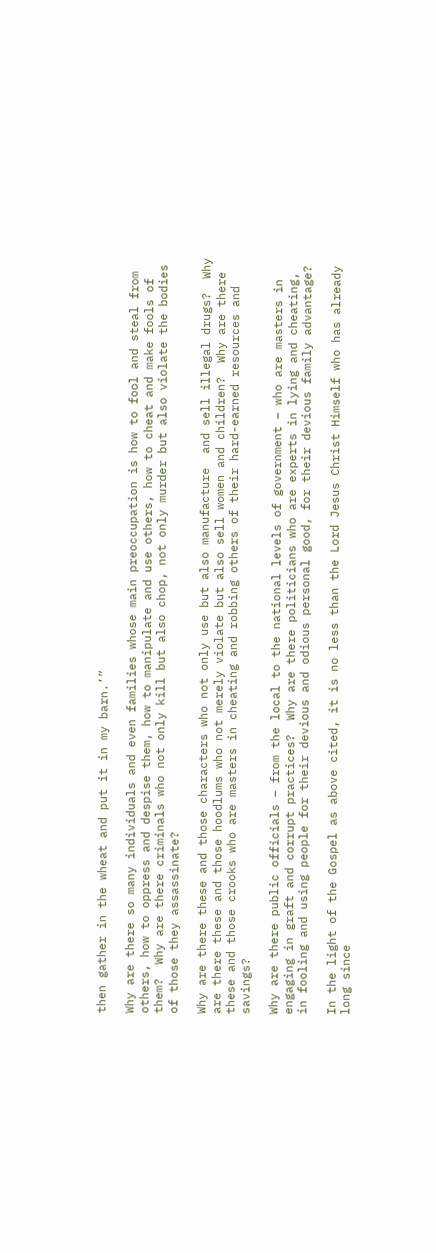then gather in the wheat and put it in my barn.’”

Why are there so many individuals and even families whose main preoccupation is how to fool and steal from others, how to oppress and despise them, how to manipulate and use others, how to cheat and make fools of them?  Why are there criminals who not only kill but also chop, not only murder but also violate the bodies of those they assassinate?

Why are there these and those characters who not only use but also manufacture  and sell illegal drugs?  Why are there these and those hoodlums who not merely violate but also sell women and children?  Why are there these and those crooks who are masters in cheating and robbing others of their hard-earned resources and savings?

Why are there public officials – from the local to the national levels of government – who are masters in engaging in graft and corrupt practices?  Why are there politicians who are experts in lying and cheating, in fooling and using people for their devious and odious personal good, for their devious family advantage?

In the light of the Gospel as above cited, it is no less than the Lord Jesus Christ Himself who has already long since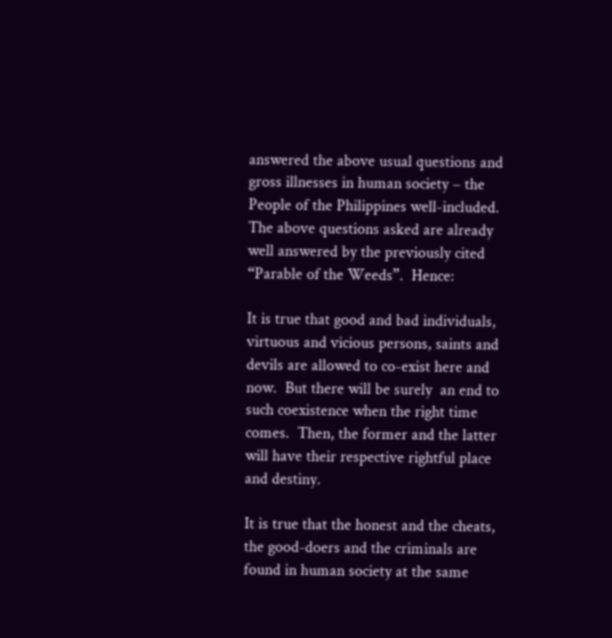answered the above usual questions and gross illnesses in human society – the People of the Philippines well-included.  The above questions asked are already well answered by the previously cited “Parable of the Weeds”.  Hence:

It is true that good and bad individuals, virtuous and vicious persons, saints and devils are allowed to co-exist here and now.  But there will be surely  an end to such coexistence when the right time comes.  Then, the former and the latter will have their respective rightful place and destiny.

It is true that the honest and the cheats, the good-doers and the criminals are found in human society at the same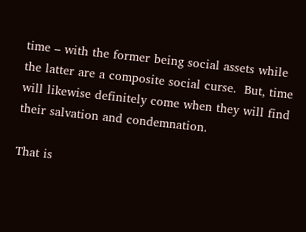time – with the former being social assets while the latter are a composite social curse.  But, time will likewise definitely come when they will find their salvation and condemnation.

That is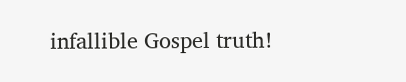infallible Gospel truth!